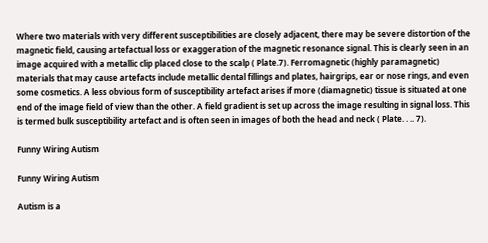Where two materials with very different susceptibilities are closely adjacent, there may be severe distortion of the magnetic field, causing artefactual loss or exaggeration of the magnetic resonance signal. This is clearly seen in an image acquired with a metallic clip placed close to the scalp ( Plate.7). Ferromagnetic (highly paramagnetic) materials that may cause artefacts include metallic dental fillings and plates, hairgrips, ear or nose rings, and even some cosmetics. A less obvious form of susceptibility artefact arises if more (diamagnetic) tissue is situated at one end of the image field of view than the other. A field gradient is set up across the image resulting in signal loss. This is termed bulk susceptibility artefact and is often seen in images of both the head and neck ( Plate. . .. 7).

Funny Wiring Autism

Funny Wiring Autism

Autism is a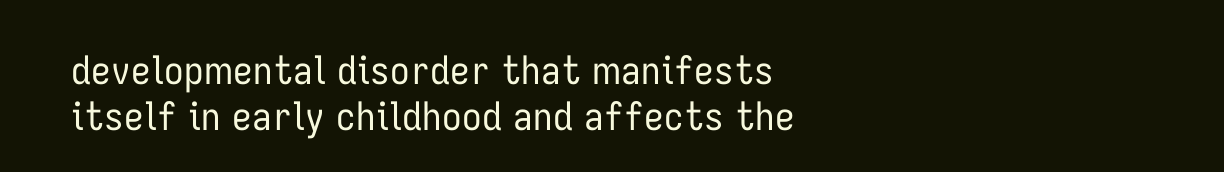developmental disorder that manifests itself in early childhood and affects the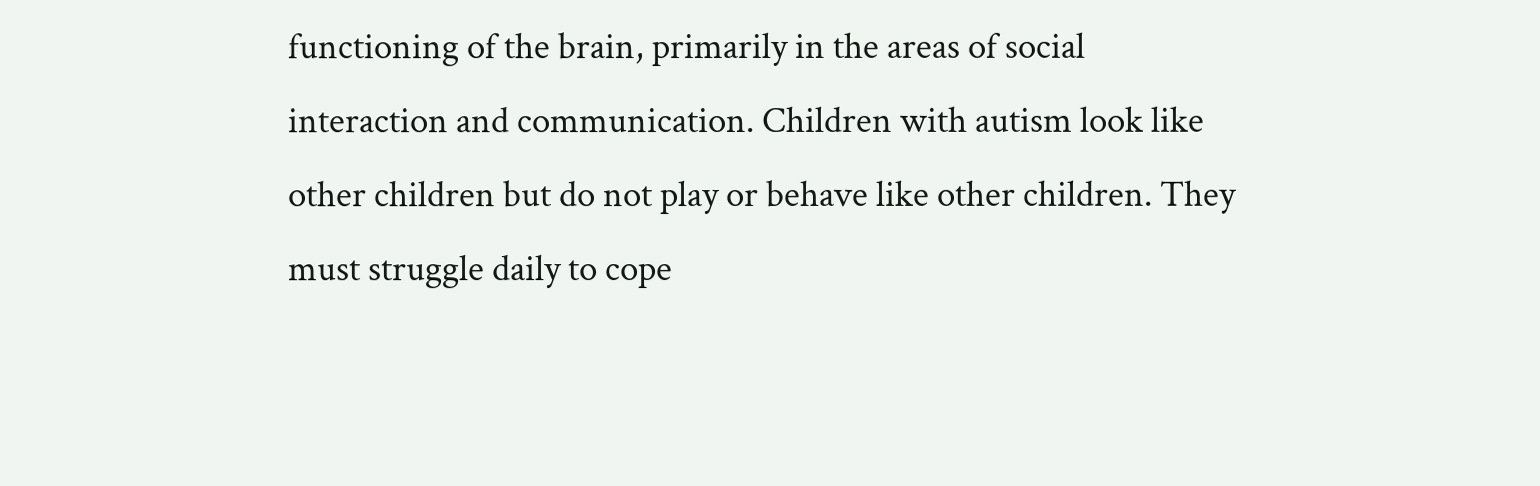functioning of the brain, primarily in the areas of social interaction and communication. Children with autism look like other children but do not play or behave like other children. They must struggle daily to cope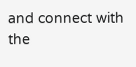and connect with the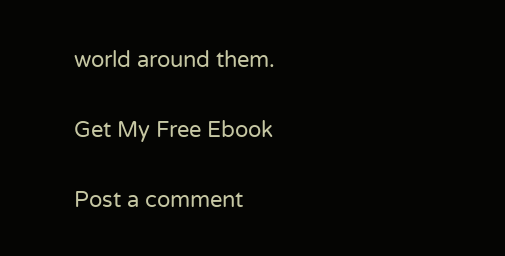world around them.

Get My Free Ebook

Post a comment